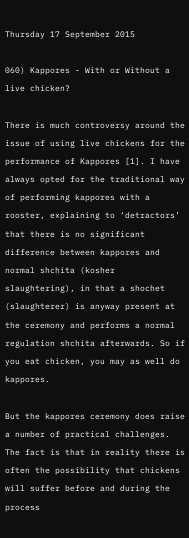Thursday 17 September 2015

060) Kappores - With or Without a live chicken?

There is much controversy around the issue of using live chickens for the performance of Kappores [1]. I have always opted for the traditional way of performing kappores with a rooster, explaining to ‘detractors’ that there is no significant difference between kappores and normal shchita (kosher slaughtering), in that a shochet (slaughterer) is anyway present at the ceremony and performs a normal regulation shchita afterwards. So if you eat chicken, you may as well do kappores.

But the kappores ceremony does raise a number of practical challenges. The fact is that in reality there is often the possibility that chickens will suffer before and during the process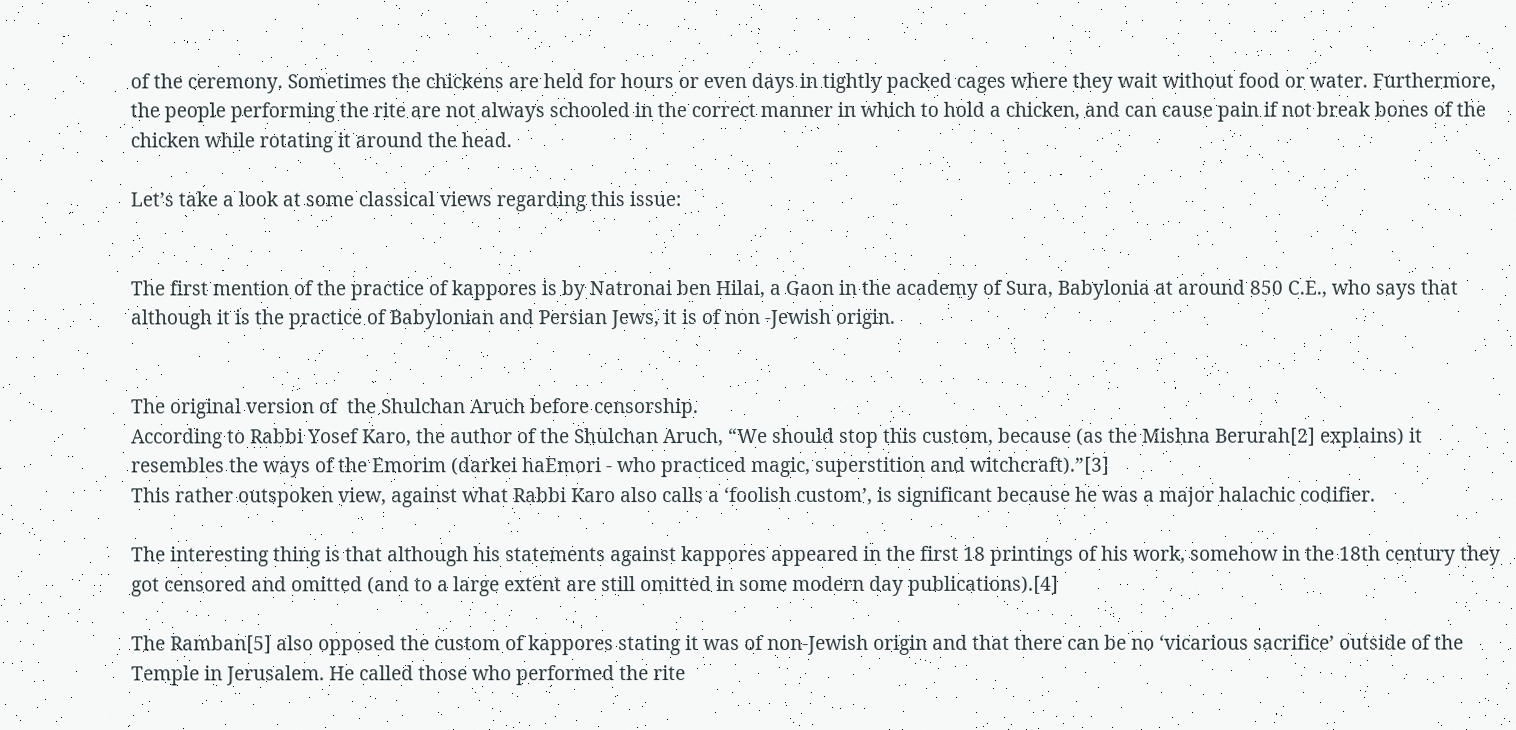of the ceremony. Sometimes the chickens are held for hours or even days in tightly packed cages where they wait without food or water. Furthermore, the people performing the rite are not always schooled in the correct manner in which to hold a chicken, and can cause pain if not break bones of the chicken while rotating it around the head.

Let’s take a look at some classical views regarding this issue:


The first mention of the practice of kappores is by Natronai ben Hilai, a Gaon in the academy of Sura, Babylonia at around 850 C.E., who says that although it is the practice of Babylonian and Persian Jews, it is of non -Jewish origin.


The original version of  the Shulchan Aruch before censorship.
According to Rabbi Yosef Karo, the author of the Shulchan Aruch, “We should stop this custom, because (as the Mishna Berurah[2] explains) it resembles the ways of the Emorim (darkei haEmori - who practiced magic, superstition and witchcraft).”[3]
This rather outspoken view, against what Rabbi Karo also calls a ‘foolish custom’, is significant because he was a major halachic codifier.

The interesting thing is that although his statements against kappores appeared in the first 18 printings of his work, somehow in the 18th century they got censored and omitted (and to a large extent are still omitted in some modern day publications).[4]

The Ramban[5] also opposed the custom of kappores stating it was of non-Jewish origin and that there can be no ‘vicarious sacrifice’ outside of the Temple in Jerusalem. He called those who performed the rite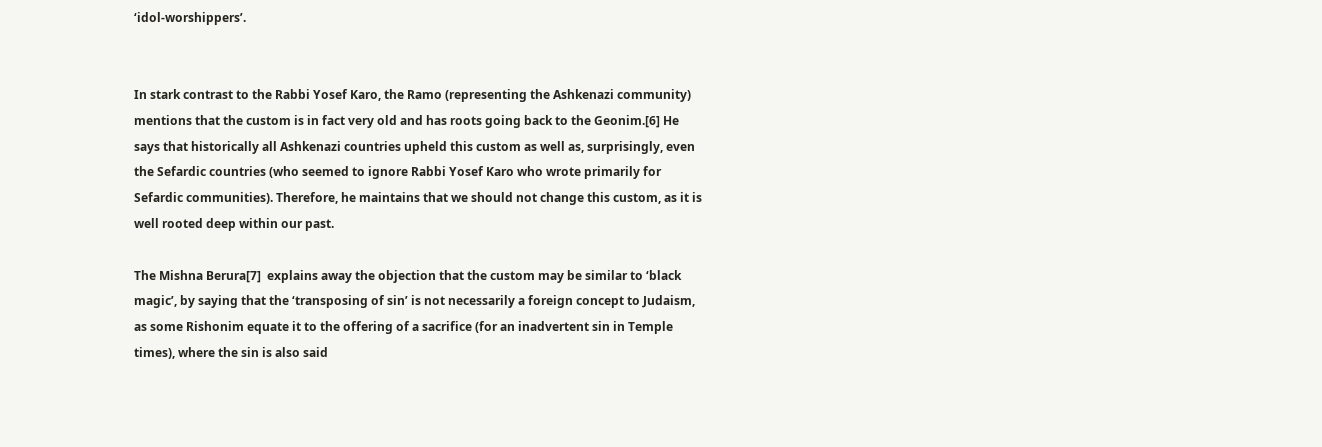‘idol-worshippers’.


In stark contrast to the Rabbi Yosef Karo, the Ramo (representing the Ashkenazi community) mentions that the custom is in fact very old and has roots going back to the Geonim.[6] He says that historically all Ashkenazi countries upheld this custom as well as, surprisingly, even the Sefardic countries (who seemed to ignore Rabbi Yosef Karo who wrote primarily for Sefardic communities). Therefore, he maintains that we should not change this custom, as it is well rooted deep within our past.

The Mishna Berura[7]  explains away the objection that the custom may be similar to ‘black magic’, by saying that the ‘transposing of sin’ is not necessarily a foreign concept to Judaism, as some Rishonim equate it to the offering of a sacrifice (for an inadvertent sin in Temple times), where the sin is also said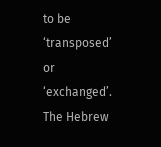to be ‘transposed’ or ‘exchanged’.
The Hebrew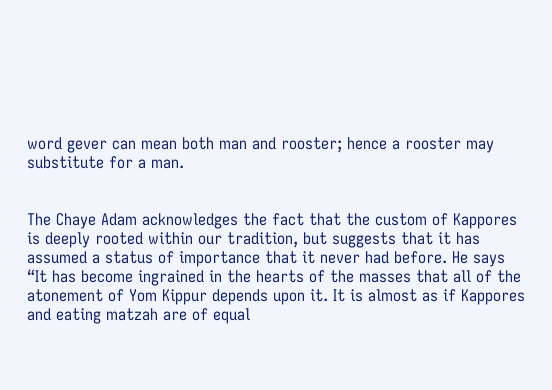word gever can mean both man and rooster; hence a rooster may substitute for a man.


The Chaye Adam acknowledges the fact that the custom of Kappores is deeply rooted within our tradition, but suggests that it has assumed a status of importance that it never had before. He says “It has become ingrained in the hearts of the masses that all of the atonement of Yom Kippur depends upon it. It is almost as if Kappores and eating matzah are of equal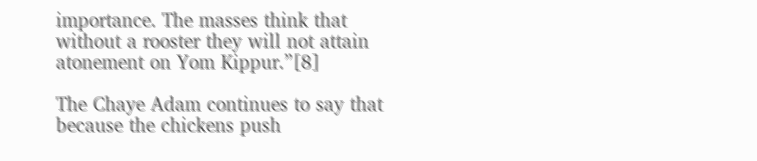importance. The masses think that without a rooster they will not attain atonement on Yom Kippur.”[8]

The Chaye Adam continues to say that because the chickens push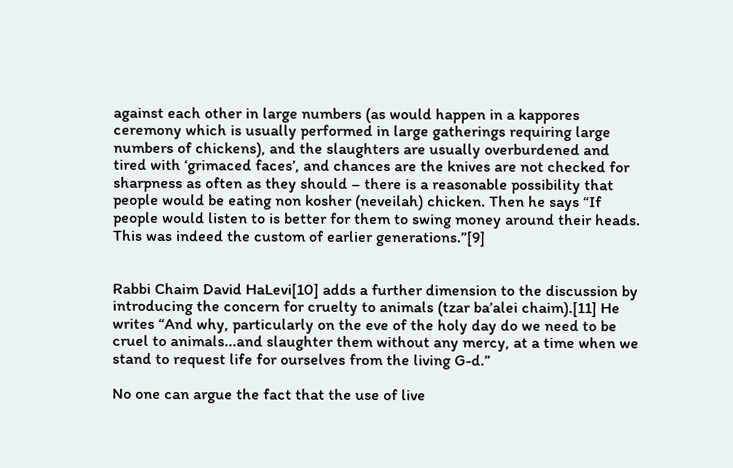against each other in large numbers (as would happen in a kappores ceremony which is usually performed in large gatherings requiring large numbers of chickens), and the slaughters are usually overburdened and tired with ‘grimaced faces’, and chances are the knives are not checked for sharpness as often as they should – there is a reasonable possibility that people would be eating non kosher (neveilah) chicken. Then he says “If people would listen to is better for them to swing money around their heads. This was indeed the custom of earlier generations.”[9]


Rabbi Chaim David HaLevi[10] adds a further dimension to the discussion by introducing the concern for cruelty to animals (tzar ba’alei chaim).[11] He writes “And why, particularly on the eve of the holy day do we need to be cruel to animals...and slaughter them without any mercy, at a time when we stand to request life for ourselves from the living G-d.”

No one can argue the fact that the use of live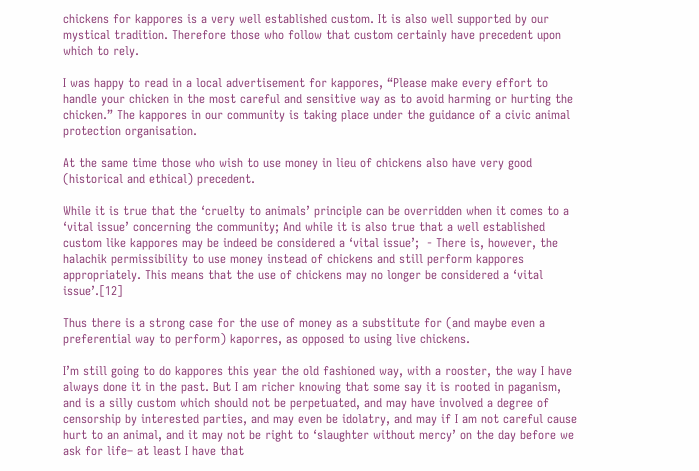chickens for kappores is a very well established custom. It is also well supported by our mystical tradition. Therefore those who follow that custom certainly have precedent upon which to rely.

I was happy to read in a local advertisement for kappores, “Please make every effort to handle your chicken in the most careful and sensitive way as to avoid harming or hurting the chicken.” The kappores in our community is taking place under the guidance of a civic animal protection organisation.

At the same time those who wish to use money in lieu of chickens also have very good (historical and ethical) precedent.

While it is true that the ‘cruelty to animals’ principle can be overridden when it comes to a ‘vital issue’ concerning the community; And while it is also true that a well established custom like kappores may be indeed be considered a ‘vital issue’;  - There is, however, the halachik permissibility to use money instead of chickens and still perform kappores appropriately. This means that the use of chickens may no longer be considered a ‘vital issue’.[12]

Thus there is a strong case for the use of money as a substitute for (and maybe even a preferential way to perform) kaporres, as opposed to using live chickens.

I’m still going to do kappores this year the old fashioned way, with a rooster, the way I have always done it in the past. But I am richer knowing that some say it is rooted in paganism, and is a silly custom which should not be perpetuated, and may have involved a degree of censorship by interested parties, and may even be idolatry, and may if I am not careful cause hurt to an animal, and it may not be right to ‘slaughter without mercy’ on the day before we ask for life– at least I have that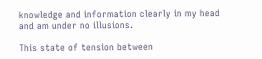knowledge and information clearly in my head and am under no illusions.

This state of tension between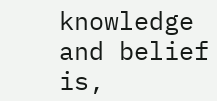knowledge and belief is,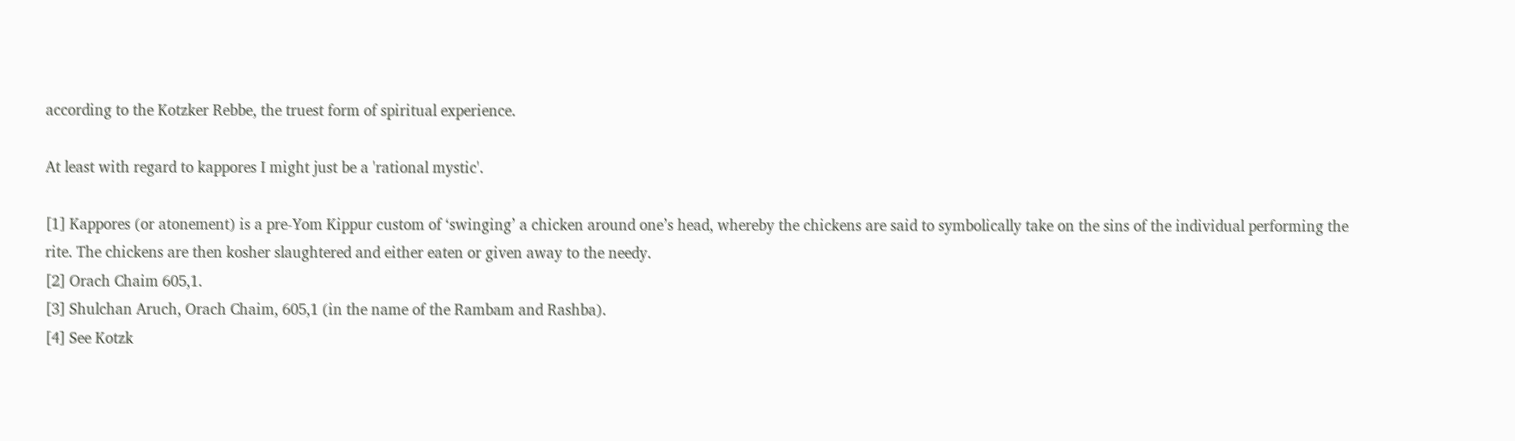according to the Kotzker Rebbe, the truest form of spiritual experience.

At least with regard to kappores I might just be a 'rational mystic'.

[1] Kappores (or atonement) is a pre-Yom Kippur custom of ‘swinging’ a chicken around one’s head, whereby the chickens are said to symbolically take on the sins of the individual performing the rite. The chickens are then kosher slaughtered and either eaten or given away to the needy.
[2] Orach Chaim 605,1.
[3] Shulchan Aruch, Orach Chaim, 605,1 (in the name of the Rambam and Rashba).
[4] See Kotzk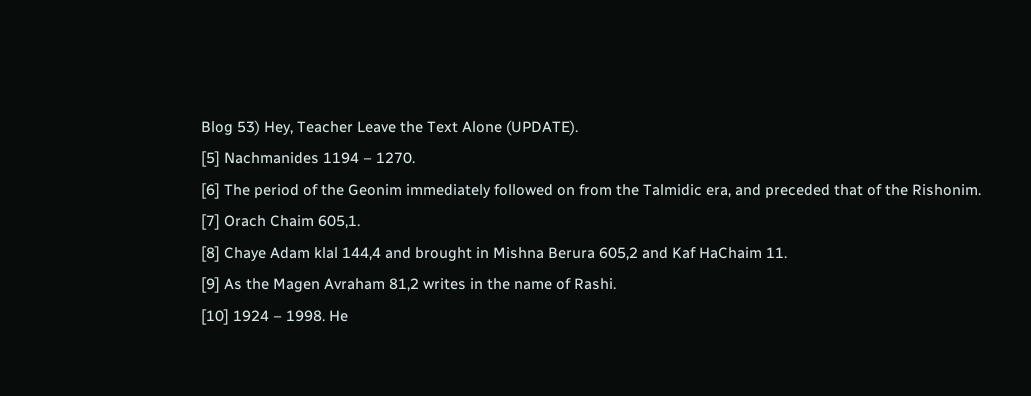Blog 53) Hey, Teacher Leave the Text Alone (UPDATE).
[5] Nachmanides 1194 – 1270.
[6] The period of the Geonim immediately followed on from the Talmidic era, and preceded that of the Rishonim.
[7] Orach Chaim 605,1.
[8] Chaye Adam klal 144,4 and brought in Mishna Berura 605,2 and Kaf HaChaim 11.
[9] As the Magen Avraham 81,2 writes in the name of Rashi.
[10] 1924 – 1998. He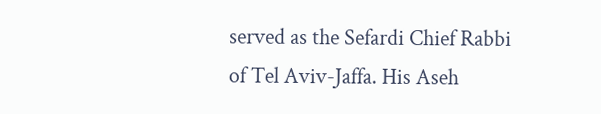served as the Sefardi Chief Rabbi of Tel Aviv-Jaffa. His Aseh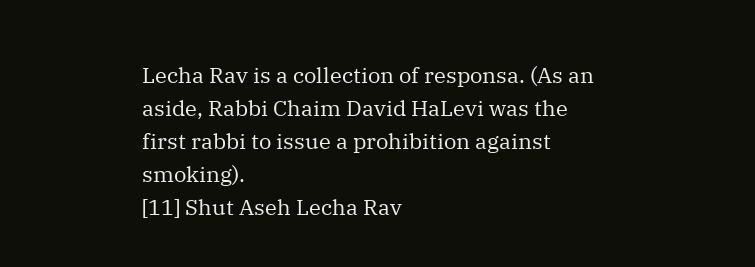Lecha Rav is a collection of responsa. (As an aside, Rabbi Chaim David HaLevi was the first rabbi to issue a prohibition against smoking).
[11] Shut Aseh Lecha Rav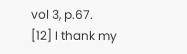vol 3, p.67.
[12] I thank my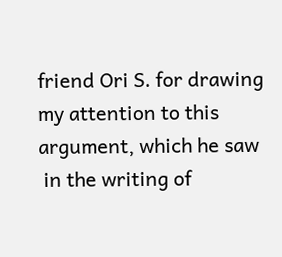friend Ori S. for drawing my attention to this argument, which he saw
 in the writing of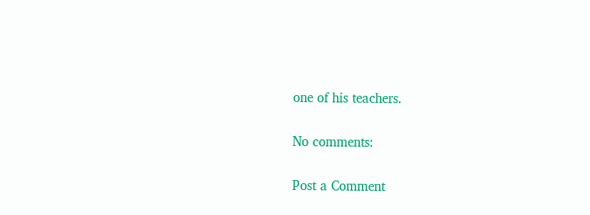one of his teachers.

No comments:

Post a Comment